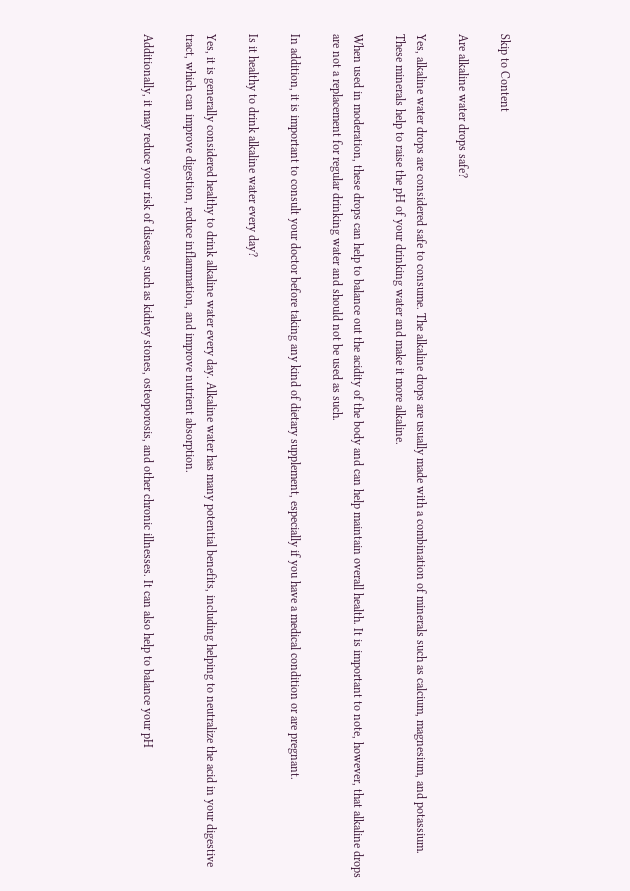Skip to Content

Are alkaline water drops safe?

Yes, alkaline water drops are considered safe to consume. The alkaline drops are usually made with a combination of minerals such as calcium, magnesium, and potassium. These minerals help to raise the pH of your drinking water and make it more alkaline.

When used in moderation, these drops can help to balance out the acidity of the body and can help maintain overall health. It is important to note, however, that alkaline drops are not a replacement for regular drinking water and should not be used as such.

In addition, it is important to consult your doctor before taking any kind of dietary supplement, especially if you have a medical condition or are pregnant.

Is it healthy to drink alkaline water every day?

Yes, it is generally considered healthy to drink alkaline water every day. Alkaline water has many potential benefits, including helping to neutralize the acid in your digestive tract, which can improve digestion, reduce inflammation, and improve nutrient absorption.

Additionally, it may reduce your risk of disease, such as kidney stones, osteoporosis, and other chronic illnesses. It can also help to balance your pH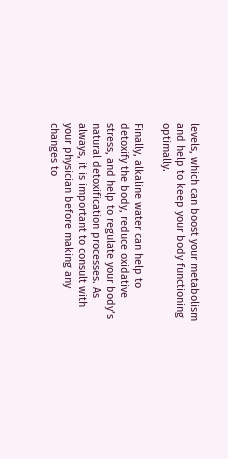levels, which can boost your metabolism and help to keep your body functioning optimally.

Finally, alkaline water can help to detoxify the body, reduce oxidative stress, and help to regulate your body’s natural detoxification processes. As always, it is important to consult with your physician before making any changes to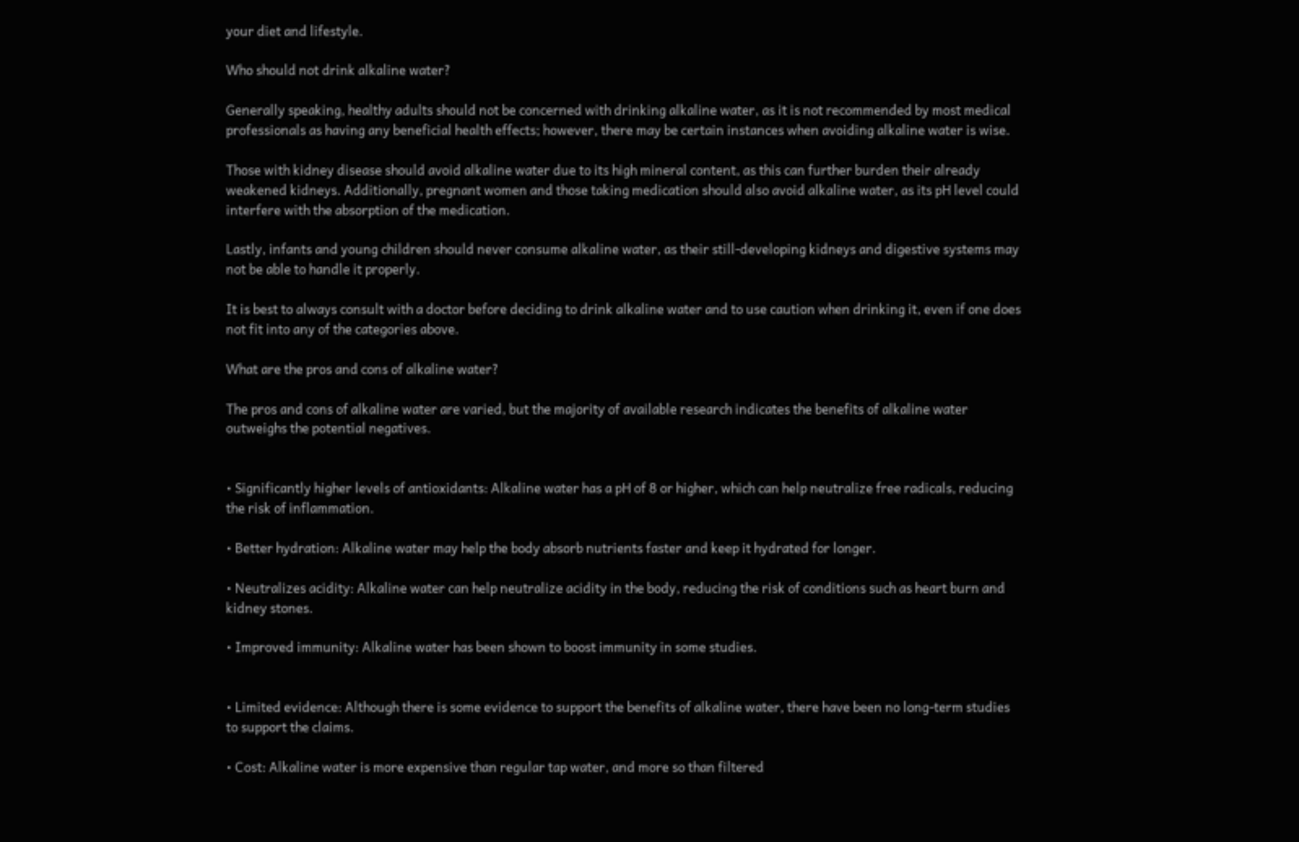your diet and lifestyle.

Who should not drink alkaline water?

Generally speaking, healthy adults should not be concerned with drinking alkaline water, as it is not recommended by most medical professionals as having any beneficial health effects; however, there may be certain instances when avoiding alkaline water is wise.

Those with kidney disease should avoid alkaline water due to its high mineral content, as this can further burden their already weakened kidneys. Additionally, pregnant women and those taking medication should also avoid alkaline water, as its pH level could interfere with the absorption of the medication.

Lastly, infants and young children should never consume alkaline water, as their still-developing kidneys and digestive systems may not be able to handle it properly.

It is best to always consult with a doctor before deciding to drink alkaline water and to use caution when drinking it, even if one does not fit into any of the categories above.

What are the pros and cons of alkaline water?

The pros and cons of alkaline water are varied, but the majority of available research indicates the benefits of alkaline water outweighs the potential negatives.


• Significantly higher levels of antioxidants: Alkaline water has a pH of 8 or higher, which can help neutralize free radicals, reducing the risk of inflammation.

• Better hydration: Alkaline water may help the body absorb nutrients faster and keep it hydrated for longer.

• Neutralizes acidity: Alkaline water can help neutralize acidity in the body, reducing the risk of conditions such as heart burn and kidney stones.

• Improved immunity: Alkaline water has been shown to boost immunity in some studies.


• Limited evidence: Although there is some evidence to support the benefits of alkaline water, there have been no long-term studies to support the claims.

• Cost: Alkaline water is more expensive than regular tap water, and more so than filtered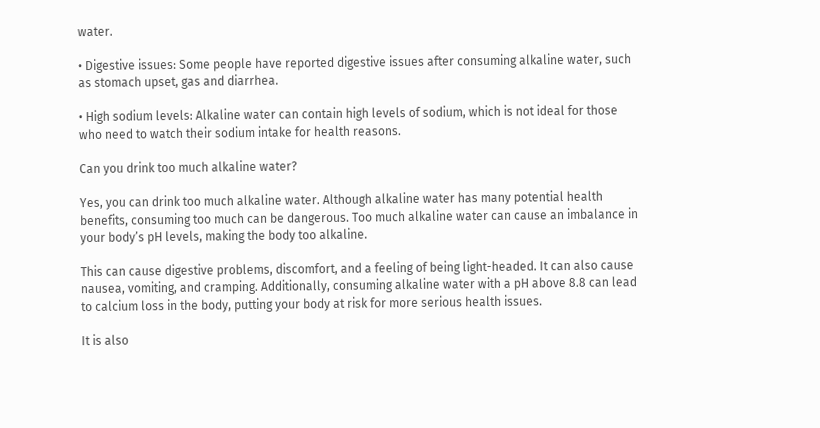water.

• Digestive issues: Some people have reported digestive issues after consuming alkaline water, such as stomach upset, gas and diarrhea.

• High sodium levels: Alkaline water can contain high levels of sodium, which is not ideal for those who need to watch their sodium intake for health reasons.

Can you drink too much alkaline water?

Yes, you can drink too much alkaline water. Although alkaline water has many potential health benefits, consuming too much can be dangerous. Too much alkaline water can cause an imbalance in your body’s pH levels, making the body too alkaline.

This can cause digestive problems, discomfort, and a feeling of being light-headed. It can also cause nausea, vomiting, and cramping. Additionally, consuming alkaline water with a pH above 8.8 can lead to calcium loss in the body, putting your body at risk for more serious health issues.

It is also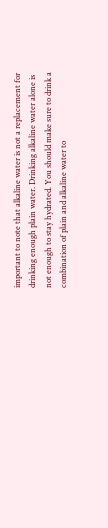important to note that alkaline water is not a replacement for drinking enough plain water. Drinking alkaline water alone is not enough to stay hydrated. You should make sure to drink a combination of plain and alkaline water to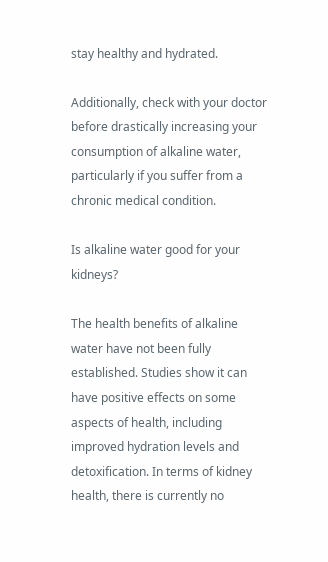stay healthy and hydrated.

Additionally, check with your doctor before drastically increasing your consumption of alkaline water, particularly if you suffer from a chronic medical condition.

Is alkaline water good for your kidneys?

The health benefits of alkaline water have not been fully established. Studies show it can have positive effects on some aspects of health, including improved hydration levels and detoxification. In terms of kidney health, there is currently no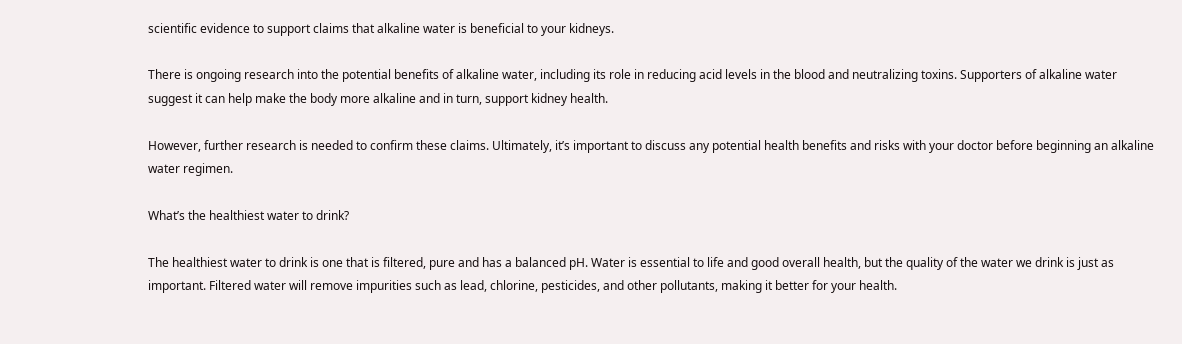scientific evidence to support claims that alkaline water is beneficial to your kidneys.

There is ongoing research into the potential benefits of alkaline water, including its role in reducing acid levels in the blood and neutralizing toxins. Supporters of alkaline water suggest it can help make the body more alkaline and in turn, support kidney health.

However, further research is needed to confirm these claims. Ultimately, it’s important to discuss any potential health benefits and risks with your doctor before beginning an alkaline water regimen.

What’s the healthiest water to drink?

The healthiest water to drink is one that is filtered, pure and has a balanced pH. Water is essential to life and good overall health, but the quality of the water we drink is just as important. Filtered water will remove impurities such as lead, chlorine, pesticides, and other pollutants, making it better for your health.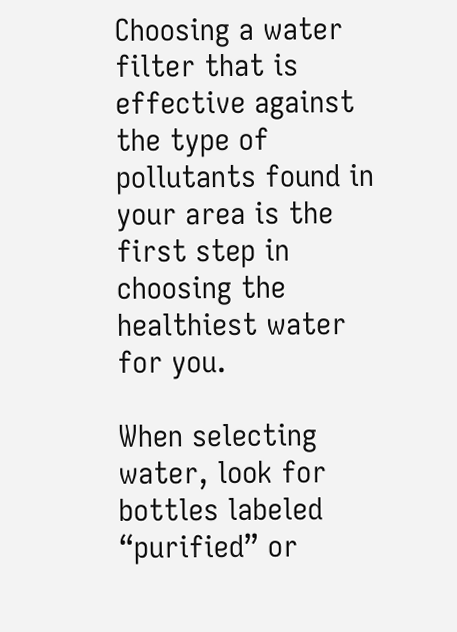Choosing a water filter that is effective against the type of pollutants found in your area is the first step in choosing the healthiest water for you.

When selecting water, look for bottles labeled “purified” or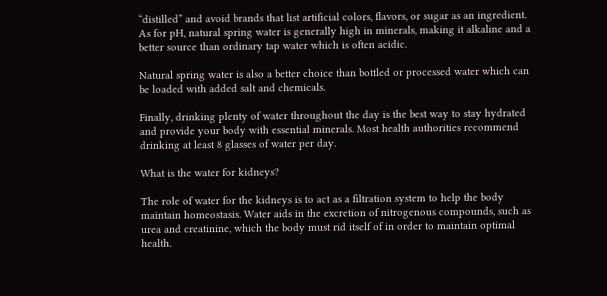“distilled” and avoid brands that list artificial colors, flavors, or sugar as an ingredient. As for pH, natural spring water is generally high in minerals, making it alkaline and a better source than ordinary tap water which is often acidic.

Natural spring water is also a better choice than bottled or processed water which can be loaded with added salt and chemicals.

Finally, drinking plenty of water throughout the day is the best way to stay hydrated and provide your body with essential minerals. Most health authorities recommend drinking at least 8 glasses of water per day.

What is the water for kidneys?

The role of water for the kidneys is to act as a filtration system to help the body maintain homeostasis. Water aids in the excretion of nitrogenous compounds, such as urea and creatinine, which the body must rid itself of in order to maintain optimal health.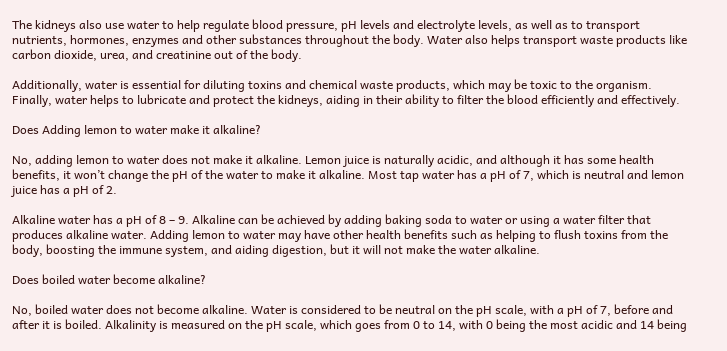The kidneys also use water to help regulate blood pressure, pH levels and electrolyte levels, as well as to transport nutrients, hormones, enzymes and other substances throughout the body. Water also helps transport waste products like carbon dioxide, urea, and creatinine out of the body.

Additionally, water is essential for diluting toxins and chemical waste products, which may be toxic to the organism. Finally, water helps to lubricate and protect the kidneys, aiding in their ability to filter the blood efficiently and effectively.

Does Adding lemon to water make it alkaline?

No, adding lemon to water does not make it alkaline. Lemon juice is naturally acidic, and although it has some health benefits, it won’t change the pH of the water to make it alkaline. Most tap water has a pH of 7, which is neutral and lemon juice has a pH of 2.

Alkaline water has a pH of 8 – 9. Alkaline can be achieved by adding baking soda to water or using a water filter that produces alkaline water. Adding lemon to water may have other health benefits such as helping to flush toxins from the body, boosting the immune system, and aiding digestion, but it will not make the water alkaline.

Does boiled water become alkaline?

No, boiled water does not become alkaline. Water is considered to be neutral on the pH scale, with a pH of 7, before and after it is boiled. Alkalinity is measured on the pH scale, which goes from 0 to 14, with 0 being the most acidic and 14 being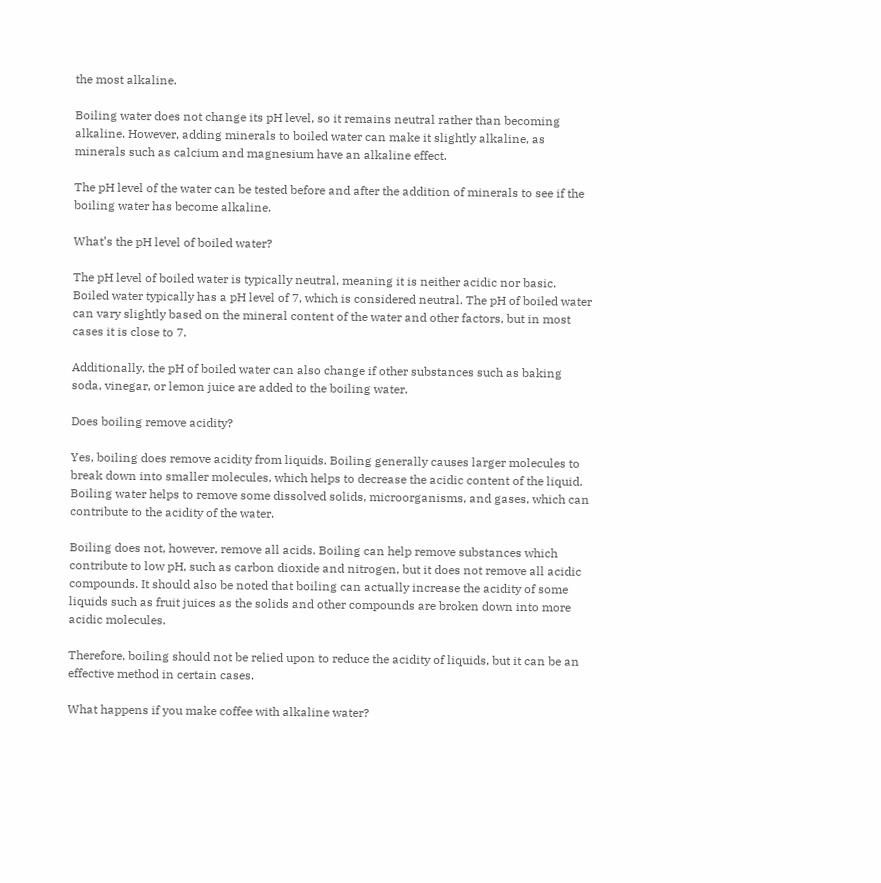the most alkaline.

Boiling water does not change its pH level, so it remains neutral rather than becoming alkaline. However, adding minerals to boiled water can make it slightly alkaline, as minerals such as calcium and magnesium have an alkaline effect.

The pH level of the water can be tested before and after the addition of minerals to see if the boiling water has become alkaline.

What’s the pH level of boiled water?

The pH level of boiled water is typically neutral, meaning it is neither acidic nor basic. Boiled water typically has a pH level of 7, which is considered neutral. The pH of boiled water can vary slightly based on the mineral content of the water and other factors, but in most cases it is close to 7.

Additionally, the pH of boiled water can also change if other substances such as baking soda, vinegar, or lemon juice are added to the boiling water.

Does boiling remove acidity?

Yes, boiling does remove acidity from liquids. Boiling generally causes larger molecules to break down into smaller molecules, which helps to decrease the acidic content of the liquid. Boiling water helps to remove some dissolved solids, microorganisms, and gases, which can contribute to the acidity of the water.

Boiling does not, however, remove all acids. Boiling can help remove substances which contribute to low pH, such as carbon dioxide and nitrogen, but it does not remove all acidic compounds. It should also be noted that boiling can actually increase the acidity of some liquids such as fruit juices as the solids and other compounds are broken down into more acidic molecules.

Therefore, boiling should not be relied upon to reduce the acidity of liquids, but it can be an effective method in certain cases.

What happens if you make coffee with alkaline water?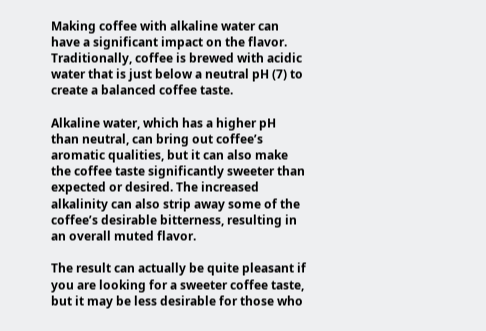Making coffee with alkaline water can have a significant impact on the flavor. Traditionally, coffee is brewed with acidic water that is just below a neutral pH (7) to create a balanced coffee taste.

Alkaline water, which has a higher pH than neutral, can bring out coffee’s aromatic qualities, but it can also make the coffee taste significantly sweeter than expected or desired. The increased alkalinity can also strip away some of the coffee’s desirable bitterness, resulting in an overall muted flavor.

The result can actually be quite pleasant if you are looking for a sweeter coffee taste, but it may be less desirable for those who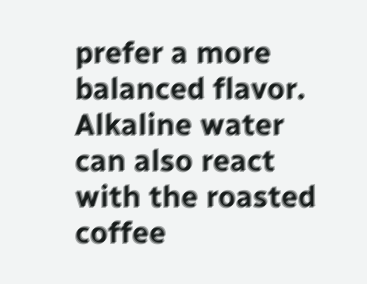prefer a more balanced flavor. Alkaline water can also react with the roasted coffee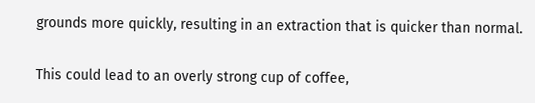grounds more quickly, resulting in an extraction that is quicker than normal.

This could lead to an overly strong cup of coffee,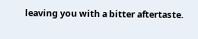leaving you with a bitter aftertaste.